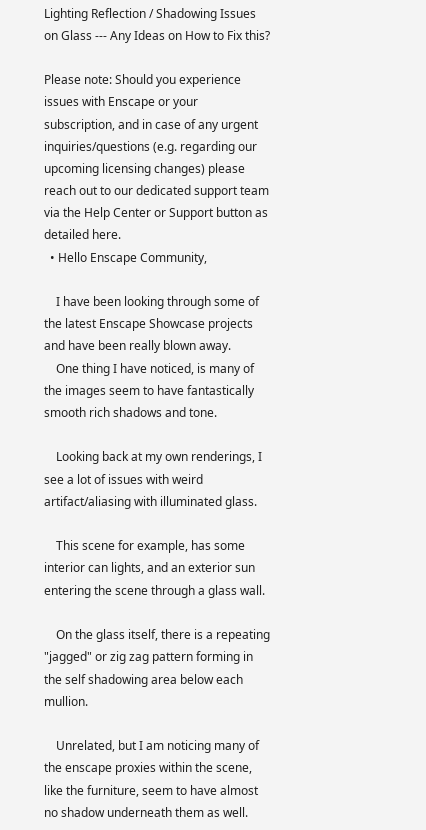Lighting Reflection / Shadowing Issues on Glass --- Any Ideas on How to Fix this?

Please note: Should you experience issues with Enscape or your subscription, and in case of any urgent inquiries/questions (e.g. regarding our upcoming licensing changes) please reach out to our dedicated support team via the Help Center or Support button as detailed here.
  • Hello Enscape Community,

    I have been looking through some of the latest Enscape Showcase projects and have been really blown away.
    One thing I have noticed, is many of the images seem to have fantastically smooth rich shadows and tone.

    Looking back at my own renderings, I see a lot of issues with weird artifact/aliasing with illuminated glass.

    This scene for example, has some interior can lights, and an exterior sun entering the scene through a glass wall.

    On the glass itself, there is a repeating "jagged" or zig zag pattern forming in the self shadowing area below each mullion.

    Unrelated, but I am noticing many of the enscape proxies within the scene, like the furniture, seem to have almost no shadow underneath them as well.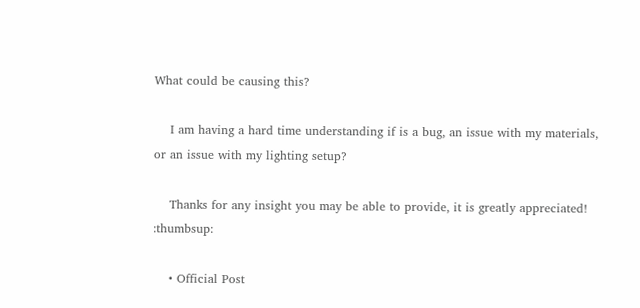What could be causing this?

    I am having a hard time understanding if is a bug, an issue with my materials, or an issue with my lighting setup?

    Thanks for any insight you may be able to provide, it is greatly appreciated! :thumbsup:

    • Official Post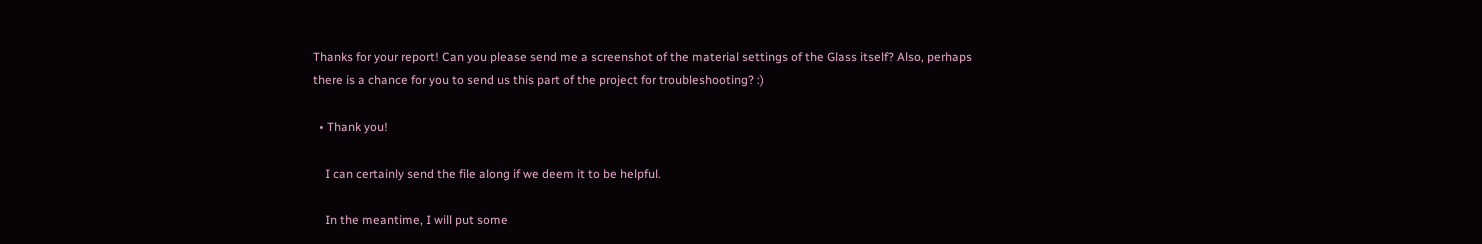Thanks for your report! Can you please send me a screenshot of the material settings of the Glass itself? Also, perhaps there is a chance for you to send us this part of the project for troubleshooting? :)

  • Thank you!

    I can certainly send the file along if we deem it to be helpful.

    In the meantime, I will put some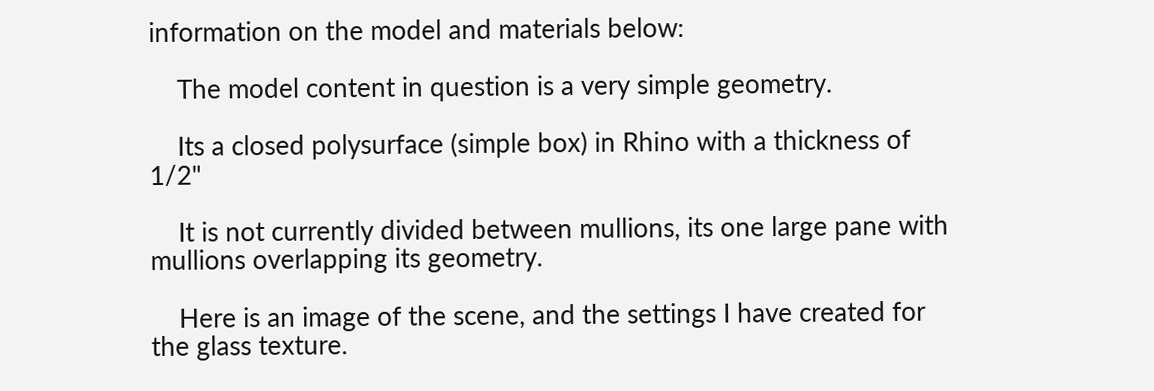information on the model and materials below:

    The model content in question is a very simple geometry.

    Its a closed polysurface (simple box) in Rhino with a thickness of 1/2"

    It is not currently divided between mullions, its one large pane with mullions overlapping its geometry.

    Here is an image of the scene, and the settings I have created for the glass texture.